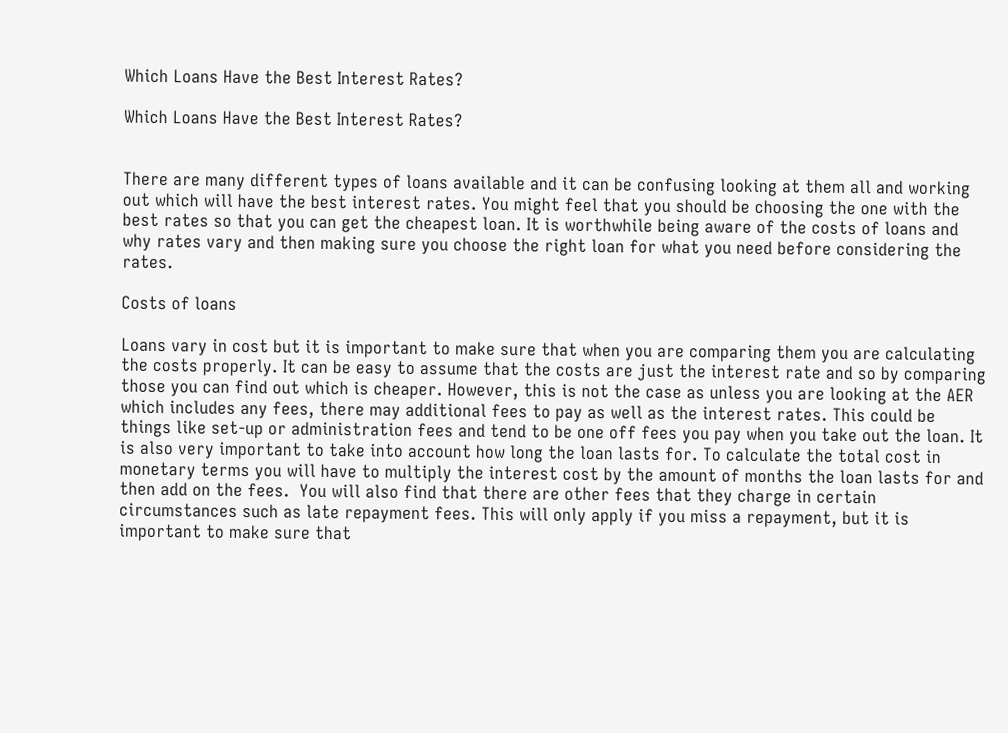Which Loans Have the Best Interest Rates?

Which Loans Have the Best Interest Rates?


There are many different types of loans available and it can be confusing looking at them all and working out which will have the best interest rates. You might feel that you should be choosing the one with the best rates so that you can get the cheapest loan. It is worthwhile being aware of the costs of loans and why rates vary and then making sure you choose the right loan for what you need before considering the rates.

Costs of loans

Loans vary in cost but it is important to make sure that when you are comparing them you are calculating the costs properly. It can be easy to assume that the costs are just the interest rate and so by comparing those you can find out which is cheaper. However, this is not the case as unless you are looking at the AER which includes any fees, there may additional fees to pay as well as the interest rates. This could be things like set-up or administration fees and tend to be one off fees you pay when you take out the loan. It is also very important to take into account how long the loan lasts for. To calculate the total cost in monetary terms you will have to multiply the interest cost by the amount of months the loan lasts for and then add on the fees.  You will also find that there are other fees that they charge in certain circumstances such as late repayment fees. This will only apply if you miss a repayment, but it is important to make sure that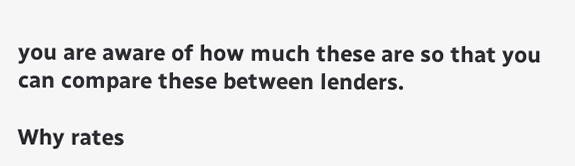you are aware of how much these are so that you can compare these between lenders.

Why rates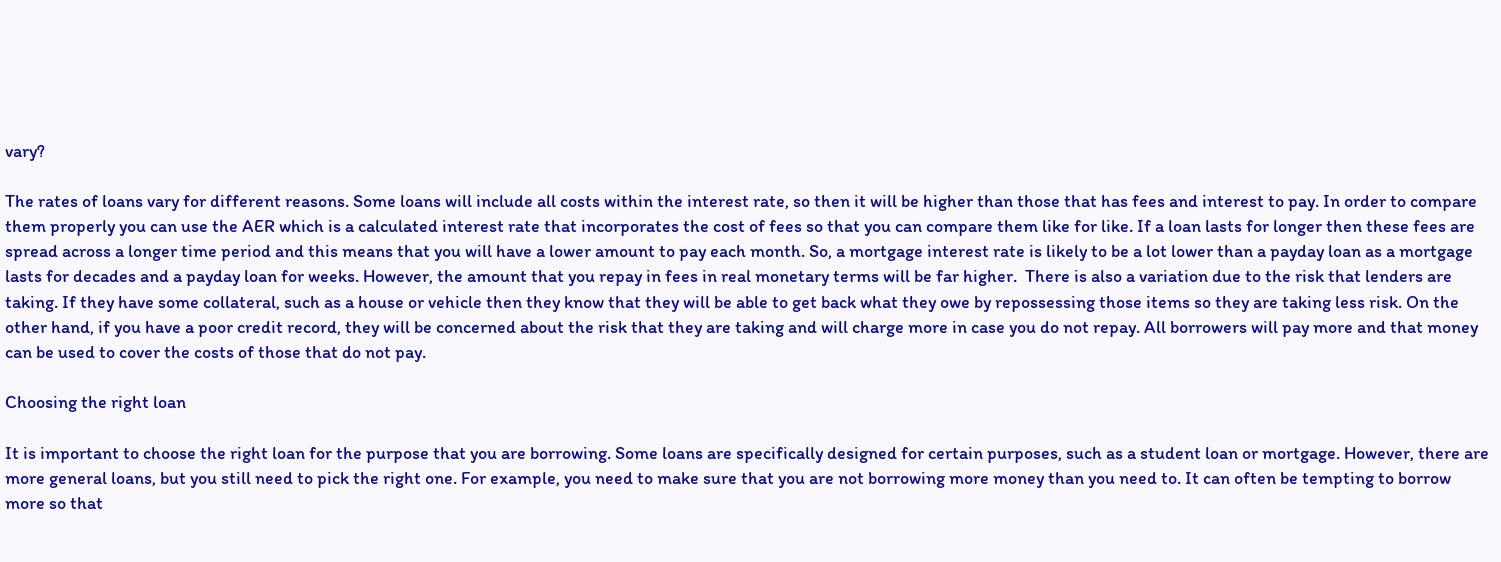vary?

The rates of loans vary for different reasons. Some loans will include all costs within the interest rate, so then it will be higher than those that has fees and interest to pay. In order to compare them properly you can use the AER which is a calculated interest rate that incorporates the cost of fees so that you can compare them like for like. If a loan lasts for longer then these fees are spread across a longer time period and this means that you will have a lower amount to pay each month. So, a mortgage interest rate is likely to be a lot lower than a payday loan as a mortgage lasts for decades and a payday loan for weeks. However, the amount that you repay in fees in real monetary terms will be far higher.  There is also a variation due to the risk that lenders are taking. If they have some collateral, such as a house or vehicle then they know that they will be able to get back what they owe by repossessing those items so they are taking less risk. On the other hand, if you have a poor credit record, they will be concerned about the risk that they are taking and will charge more in case you do not repay. All borrowers will pay more and that money can be used to cover the costs of those that do not pay.

Choosing the right loan

It is important to choose the right loan for the purpose that you are borrowing. Some loans are specifically designed for certain purposes, such as a student loan or mortgage. However, there are more general loans, but you still need to pick the right one. For example, you need to make sure that you are not borrowing more money than you need to. It can often be tempting to borrow more so that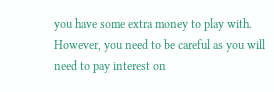you have some extra money to play with. However, you need to be careful as you will need to pay interest on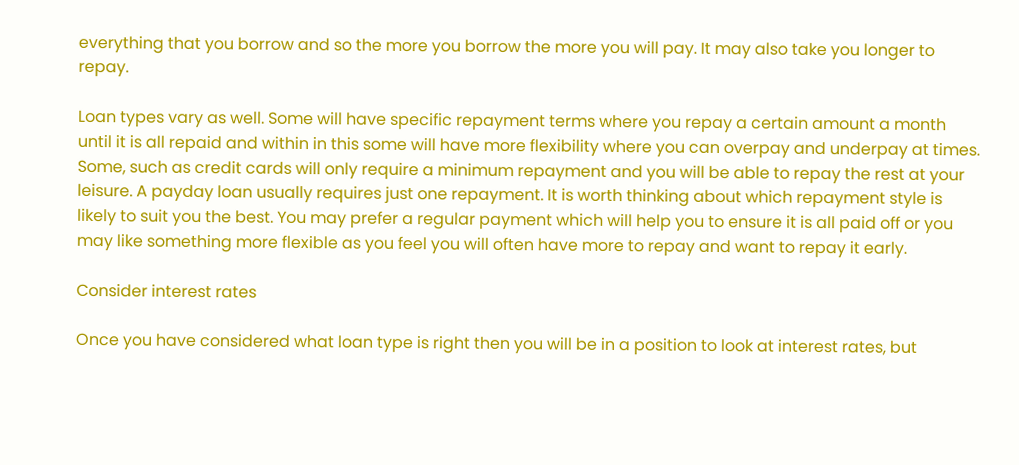everything that you borrow and so the more you borrow the more you will pay. It may also take you longer to repay.

Loan types vary as well. Some will have specific repayment terms where you repay a certain amount a month until it is all repaid and within in this some will have more flexibility where you can overpay and underpay at times. Some, such as credit cards will only require a minimum repayment and you will be able to repay the rest at your leisure. A payday loan usually requires just one repayment. It is worth thinking about which repayment style is likely to suit you the best. You may prefer a regular payment which will help you to ensure it is all paid off or you may like something more flexible as you feel you will often have more to repay and want to repay it early.

Consider interest rates

Once you have considered what loan type is right then you will be in a position to look at interest rates, but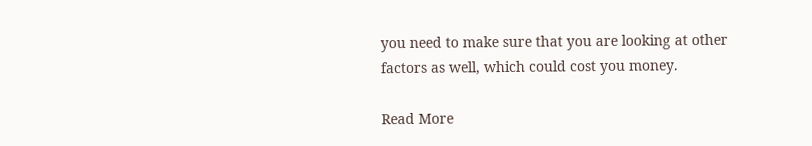you need to make sure that you are looking at other factors as well, which could cost you money.

Read More